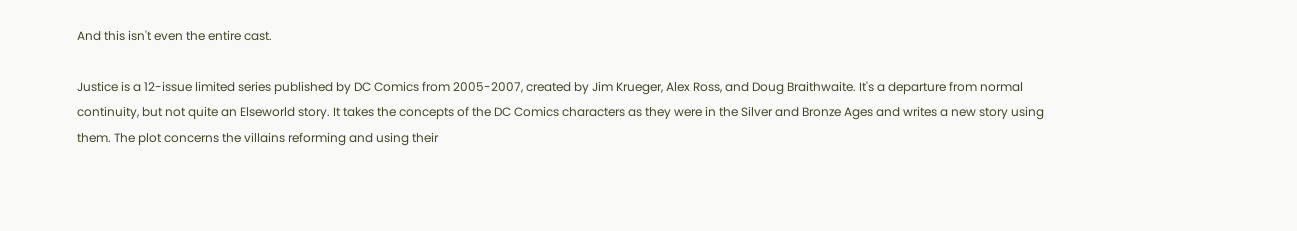And this isn't even the entire cast.

Justice is a 12-issue limited series published by DC Comics from 2005-2007, created by Jim Krueger, Alex Ross, and Doug Braithwaite. It's a departure from normal continuity, but not quite an Elseworld story. It takes the concepts of the DC Comics characters as they were in the Silver and Bronze Ages and writes a new story using them. The plot concerns the villains reforming and using their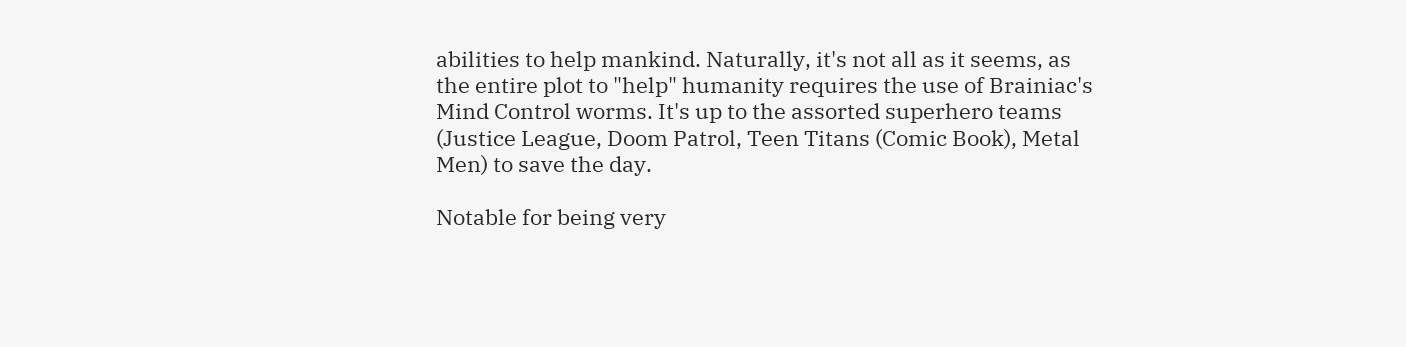abilities to help mankind. Naturally, it's not all as it seems, as the entire plot to "help" humanity requires the use of Brainiac's Mind Control worms. It's up to the assorted superhero teams (Justice League, Doom Patrol, Teen Titans (Comic Book), Metal Men) to save the day.

Notable for being very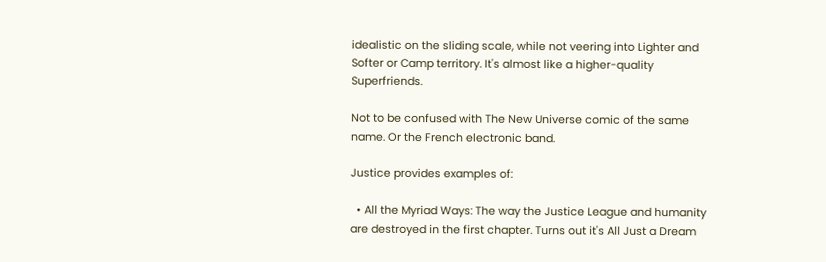idealistic on the sliding scale, while not veering into Lighter and Softer or Camp territory. It's almost like a higher-quality Superfriends.

Not to be confused with The New Universe comic of the same name. Or the French electronic band.

Justice provides examples of:

  • All the Myriad Ways: The way the Justice League and humanity are destroyed in the first chapter. Turns out it's All Just a Dream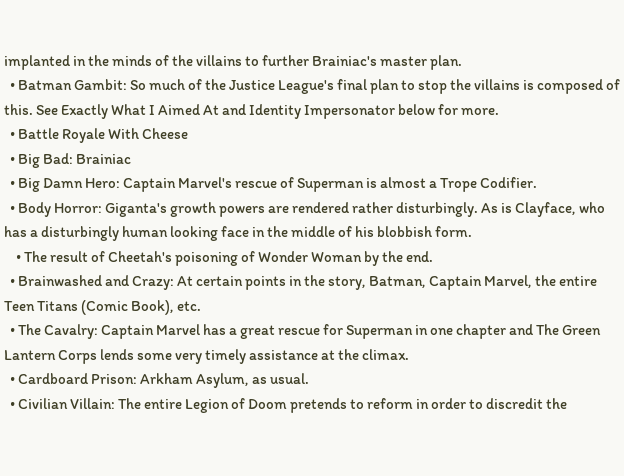implanted in the minds of the villains to further Brainiac's master plan.
  • Batman Gambit: So much of the Justice League's final plan to stop the villains is composed of this. See Exactly What I Aimed At and Identity Impersonator below for more.
  • Battle Royale With Cheese
  • Big Bad: Brainiac
  • Big Damn Hero: Captain Marvel's rescue of Superman is almost a Trope Codifier.
  • Body Horror: Giganta's growth powers are rendered rather disturbingly. As is Clayface, who has a disturbingly human looking face in the middle of his blobbish form.
    • The result of Cheetah's poisoning of Wonder Woman by the end.
  • Brainwashed and Crazy: At certain points in the story, Batman, Captain Marvel, the entire Teen Titans (Comic Book), etc.
  • The Cavalry: Captain Marvel has a great rescue for Superman in one chapter and The Green Lantern Corps lends some very timely assistance at the climax.
  • Cardboard Prison: Arkham Asylum, as usual.
  • Civilian Villain: The entire Legion of Doom pretends to reform in order to discredit the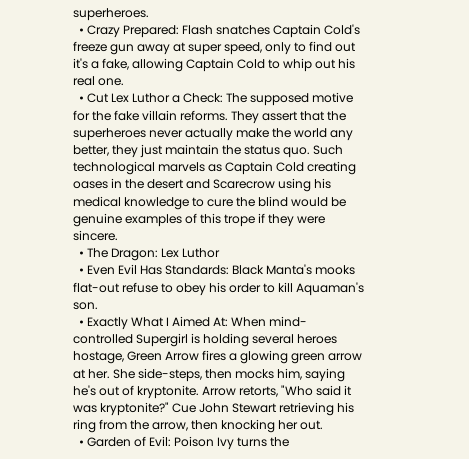superheroes.
  • Crazy Prepared: Flash snatches Captain Cold's freeze gun away at super speed, only to find out it's a fake, allowing Captain Cold to whip out his real one.
  • Cut Lex Luthor a Check: The supposed motive for the fake villain reforms. They assert that the superheroes never actually make the world any better, they just maintain the status quo. Such technological marvels as Captain Cold creating oases in the desert and Scarecrow using his medical knowledge to cure the blind would be genuine examples of this trope if they were sincere.
  • The Dragon: Lex Luthor
  • Even Evil Has Standards: Black Manta's mooks flat-out refuse to obey his order to kill Aquaman's son.
  • Exactly What I Aimed At: When mind-controlled Supergirl is holding several heroes hostage, Green Arrow fires a glowing green arrow at her. She side-steps, then mocks him, saying he's out of kryptonite. Arrow retorts, "Who said it was kryptonite?" Cue John Stewart retrieving his ring from the arrow, then knocking her out.
  • Garden of Evil: Poison Ivy turns the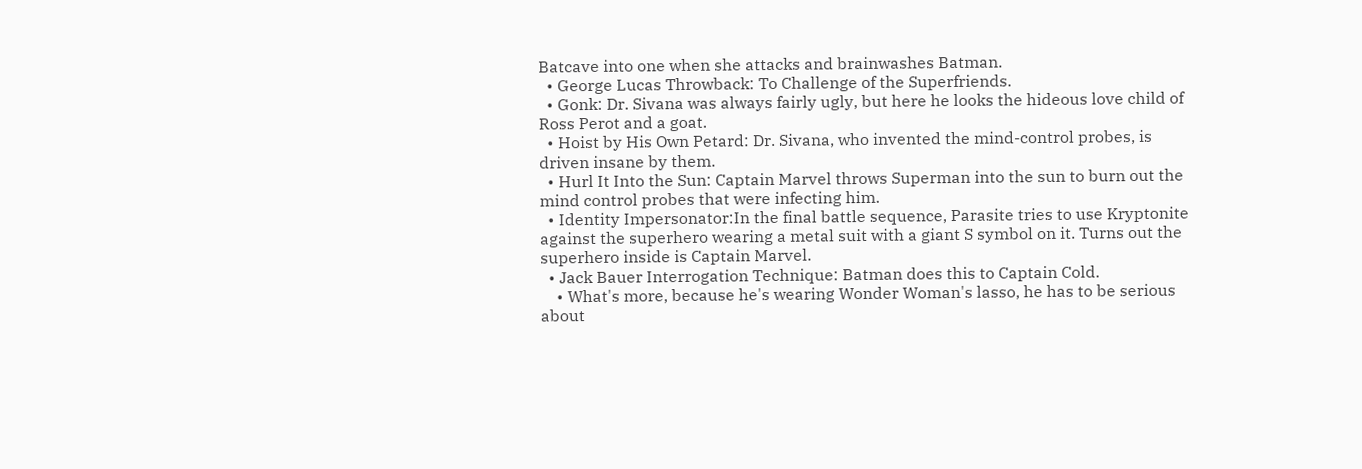Batcave into one when she attacks and brainwashes Batman.
  • George Lucas Throwback: To Challenge of the Superfriends.
  • Gonk: Dr. Sivana was always fairly ugly, but here he looks the hideous love child of Ross Perot and a goat.
  • Hoist by His Own Petard: Dr. Sivana, who invented the mind-control probes, is driven insane by them.
  • Hurl It Into the Sun: Captain Marvel throws Superman into the sun to burn out the mind control probes that were infecting him.
  • Identity Impersonator:In the final battle sequence, Parasite tries to use Kryptonite against the superhero wearing a metal suit with a giant S symbol on it. Turns out the superhero inside is Captain Marvel.
  • Jack Bauer Interrogation Technique: Batman does this to Captain Cold.
    • What's more, because he's wearing Wonder Woman's lasso, he has to be serious about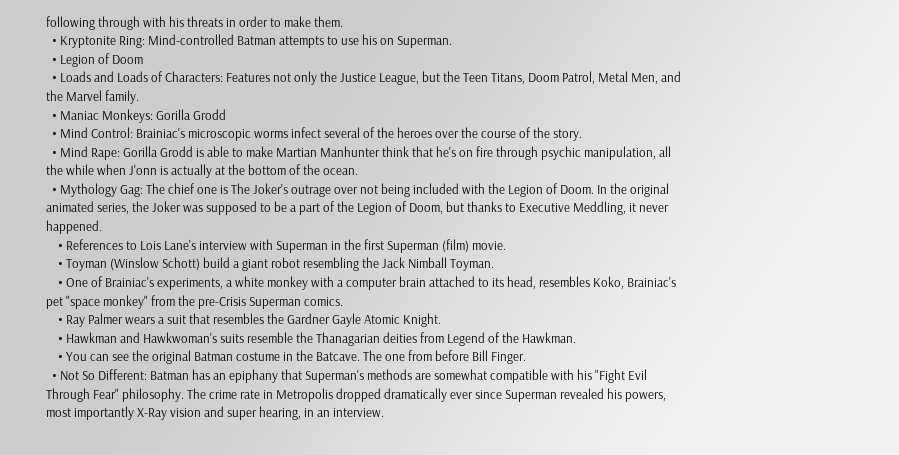following through with his threats in order to make them.
  • Kryptonite Ring: Mind-controlled Batman attempts to use his on Superman.
  • Legion of Doom
  • Loads and Loads of Characters: Features not only the Justice League, but the Teen Titans, Doom Patrol, Metal Men, and the Marvel family.
  • Maniac Monkeys: Gorilla Grodd
  • Mind Control: Brainiac's microscopic worms infect several of the heroes over the course of the story.
  • Mind Rape: Gorilla Grodd is able to make Martian Manhunter think that he's on fire through psychic manipulation, all the while when J'onn is actually at the bottom of the ocean.
  • Mythology Gag: The chief one is The Joker's outrage over not being included with the Legion of Doom. In the original animated series, the Joker was supposed to be a part of the Legion of Doom, but thanks to Executive Meddling, it never happened.
    • References to Lois Lane's interview with Superman in the first Superman (film) movie.
    • Toyman (Winslow Schott) build a giant robot resembling the Jack Nimball Toyman.
    • One of Brainiac's experiments, a white monkey with a computer brain attached to its head, resembles Koko, Brainiac's pet "space monkey" from the pre-Crisis Superman comics.
    • Ray Palmer wears a suit that resembles the Gardner Gayle Atomic Knight.
    • Hawkman and Hawkwoman's suits resemble the Thanagarian deities from Legend of the Hawkman.
    • You can see the original Batman costume in the Batcave. The one from before Bill Finger.
  • Not So Different: Batman has an epiphany that Superman's methods are somewhat compatible with his "Fight Evil Through Fear" philosophy. The crime rate in Metropolis dropped dramatically ever since Superman revealed his powers, most importantly X-Ray vision and super hearing, in an interview.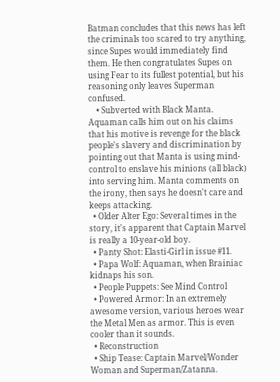Batman concludes that this news has left the criminals too scared to try anything, since Supes would immediately find them. He then congratulates Supes on using Fear to its fullest potential, but his reasoning only leaves Superman confused.
    • Subverted with Black Manta. Aquaman calls him out on his claims that his motive is revenge for the black people's slavery and discrimination by pointing out that Manta is using mind-control to enslave his minions (all black) into serving him. Manta comments on the irony, then says he doesn't care and keeps attacking.
  • Older Alter Ego: Several times in the story, it's apparent that Captain Marvel is really a 10-year-old boy.
  • Panty Shot: Elasti-Girl in issue #11.
  • Papa Wolf: Aquaman, when Brainiac kidnaps his son.
  • People Puppets: See Mind Control
  • Powered Armor: In an extremely awesome version, various heroes wear the Metal Men as armor. This is even cooler than it sounds.
  • Reconstruction
  • Ship Tease: Captain Marvel/Wonder Woman and Superman/Zatanna.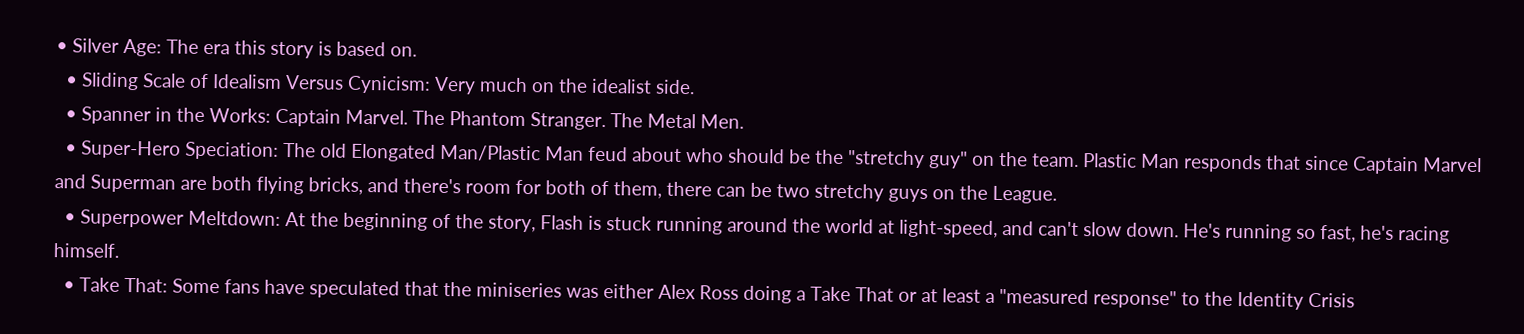• Silver Age: The era this story is based on.
  • Sliding Scale of Idealism Versus Cynicism: Very much on the idealist side.
  • Spanner in the Works: Captain Marvel. The Phantom Stranger. The Metal Men.
  • Super-Hero Speciation: The old Elongated Man/Plastic Man feud about who should be the "stretchy guy" on the team. Plastic Man responds that since Captain Marvel and Superman are both flying bricks, and there's room for both of them, there can be two stretchy guys on the League.
  • Superpower Meltdown: At the beginning of the story, Flash is stuck running around the world at light-speed, and can't slow down. He's running so fast, he's racing himself.
  • Take That: Some fans have speculated that the miniseries was either Alex Ross doing a Take That or at least a "measured response" to the Identity Crisis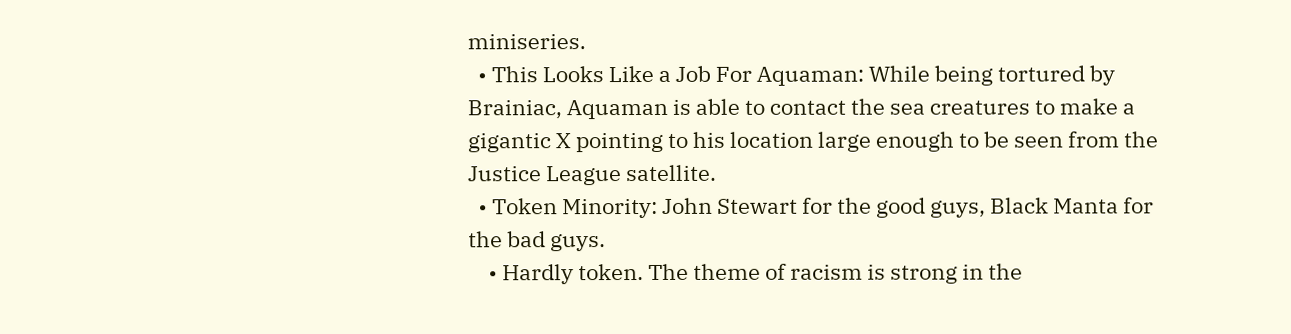miniseries.
  • This Looks Like a Job For Aquaman: While being tortured by Brainiac, Aquaman is able to contact the sea creatures to make a gigantic X pointing to his location large enough to be seen from the Justice League satellite.
  • Token Minority: John Stewart for the good guys, Black Manta for the bad guys.
    • Hardly token. The theme of racism is strong in the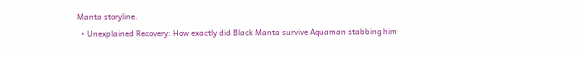Manta storyline.
  • Unexplained Recovery: How exactly did Black Manta survive Aquaman stabbing him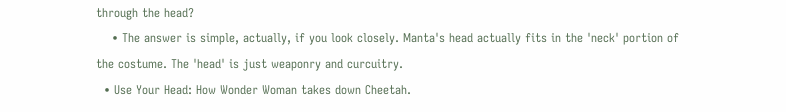through the head?
    • The answer is simple, actually, if you look closely. Manta's head actually fits in the 'neck' portion of the costume. The 'head' is just weaponry and curcuitry.
  • Use Your Head: How Wonder Woman takes down Cheetah.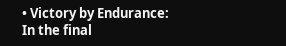• Victory by Endurance: In the final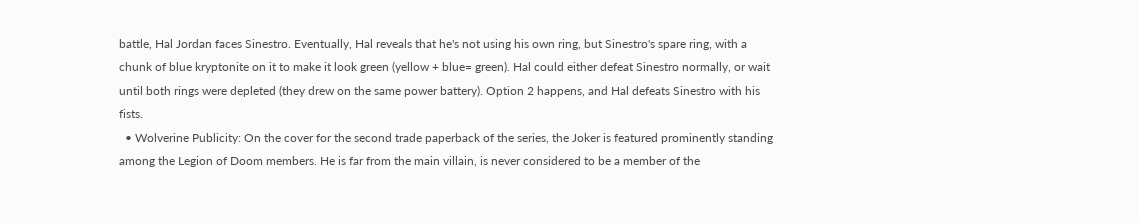battle, Hal Jordan faces Sinestro. Eventually, Hal reveals that he's not using his own ring, but Sinestro's spare ring, with a chunk of blue kryptonite on it to make it look green (yellow + blue= green). Hal could either defeat Sinestro normally, or wait until both rings were depleted (they drew on the same power battery). Option 2 happens, and Hal defeats Sinestro with his fists.
  • Wolverine Publicity: On the cover for the second trade paperback of the series, the Joker is featured prominently standing among the Legion of Doom members. He is far from the main villain, is never considered to be a member of the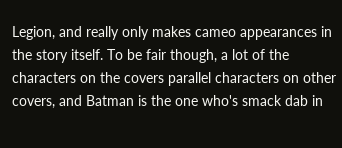Legion, and really only makes cameo appearances in the story itself. To be fair though, a lot of the characters on the covers parallel characters on other covers, and Batman is the one who's smack dab in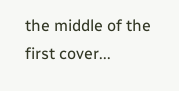the middle of the first cover...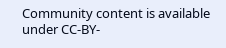Community content is available under CC-BY-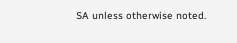SA unless otherwise noted.